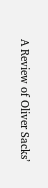A Review of Oliver Sacks’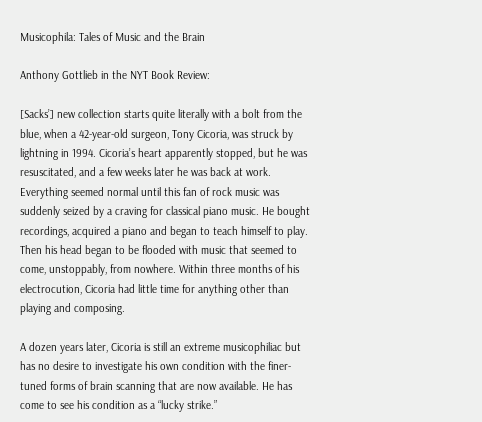Musicophila: Tales of Music and the Brain

Anthony Gottlieb in the NYT Book Review:

[Sacks’] new collection starts quite literally with a bolt from the blue, when a 42-year-old surgeon, Tony Cicoria, was struck by lightning in 1994. Cicoria’s heart apparently stopped, but he was resuscitated, and a few weeks later he was back at work. Everything seemed normal until this fan of rock music was suddenly seized by a craving for classical piano music. He bought recordings, acquired a piano and began to teach himself to play. Then his head began to be flooded with music that seemed to come, unstoppably, from nowhere. Within three months of his electrocution, Cicoria had little time for anything other than playing and composing.

A dozen years later, Cicoria is still an extreme musicophiliac but has no desire to investigate his own condition with the finer-tuned forms of brain scanning that are now available. He has come to see his condition as a “lucky strike.”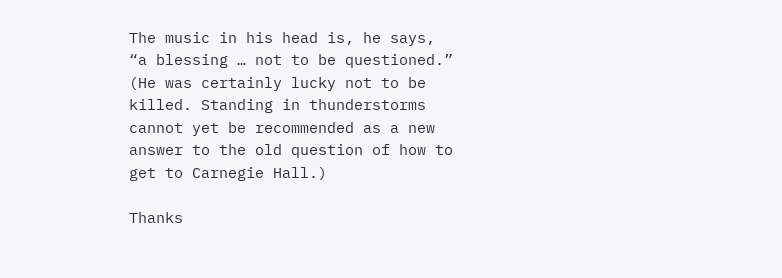The music in his head is, he says, “a blessing … not to be questioned.” (He was certainly lucky not to be killed. Standing in thunderstorms cannot yet be recommended as a new answer to the old question of how to get to Carnegie Hall.)

Thanks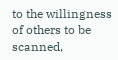to the willingness of others to be scanned,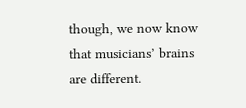though, we now know that musicians’ brains are different.